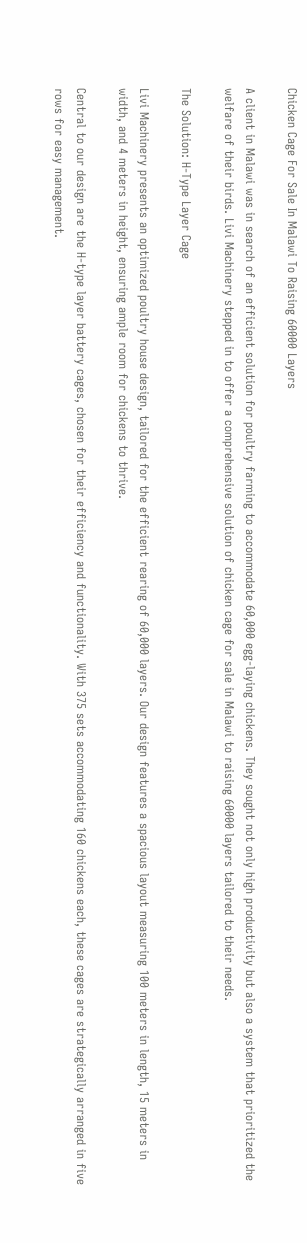Chicken Cage For Sale In Malawi To Raising 60000 Layers

A client in Malawi was in search of an efficient solution for poultry farming to accommodate 60,000 egg-laying chickens. They sought not only high productivity but also a system that prioritized the welfare of their birds. Livi Machinery stepped in to offer a comprehensive solution of chicken cage for sale in Malawi to raising 60000 layers tailored to their needs.

The Solution: H-Type Layer Cage

Livi Machinery presents an optimized poultry house design, tailored for the efficient rearing of 60,000 layers. Our design features a spacious layout measuring 100 meters in length, 15 meters in width, and 4 meters in height, ensuring ample room for chickens to thrive.

Central to our design are the H-type layer battery cages, chosen for their efficiency and functionality. With 375 sets accommodating 160 chickens each, these cages are strategically arranged in five rows for easy management.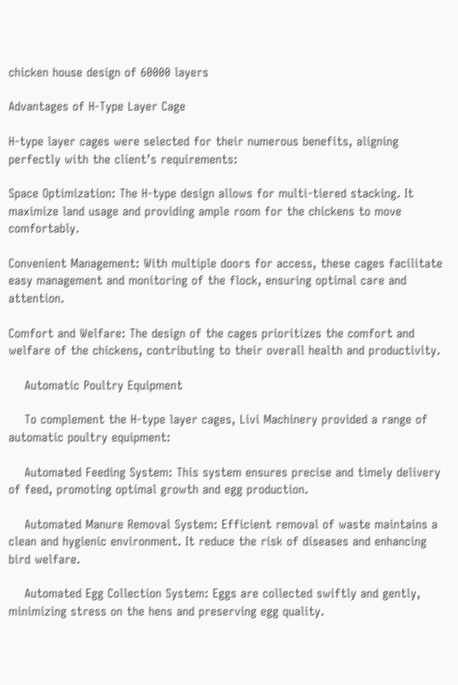chicken house design of 60000 layers

Advantages of H-Type Layer Cage

H-type layer cages were selected for their numerous benefits, aligning perfectly with the client’s requirements:

Space Optimization: The H-type design allows for multi-tiered stacking. It maximize land usage and providing ample room for the chickens to move comfortably.

Convenient Management: With multiple doors for access, these cages facilitate easy management and monitoring of the flock, ensuring optimal care and attention.

Comfort and Welfare: The design of the cages prioritizes the comfort and welfare of the chickens, contributing to their overall health and productivity.

    Automatic Poultry Equipment

    To complement the H-type layer cages, Livi Machinery provided a range of automatic poultry equipment:

    Automated Feeding System: This system ensures precise and timely delivery of feed, promoting optimal growth and egg production.

    Automated Manure Removal System: Efficient removal of waste maintains a clean and hygienic environment. It reduce the risk of diseases and enhancing bird welfare.

    Automated Egg Collection System: Eggs are collected swiftly and gently, minimizing stress on the hens and preserving egg quality.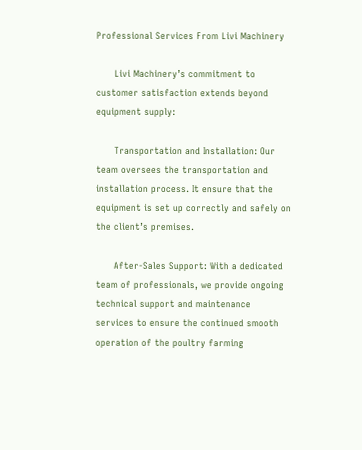Professional Services From Livi Machinery

      Livi Machinery’s commitment to customer satisfaction extends beyond equipment supply:

      Transportation and Installation: Our team oversees the transportation and installation process. It ensure that the equipment is set up correctly and safely on the client’s premises.

      After-Sales Support: With a dedicated team of professionals, we provide ongoing technical support and maintenance services to ensure the continued smooth operation of the poultry farming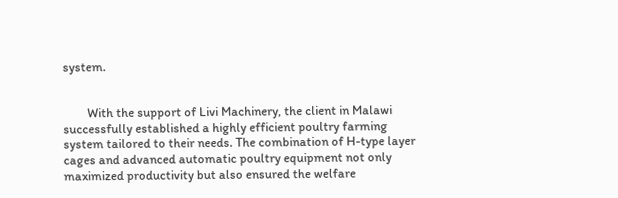system.


        With the support of Livi Machinery, the client in Malawi successfully established a highly efficient poultry farming system tailored to their needs. The combination of H-type layer cages and advanced automatic poultry equipment not only maximized productivity but also ensured the welfare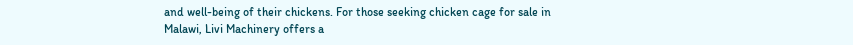and well-being of their chickens. For those seeking chicken cage for sale in Malawi, Livi Machinery offers a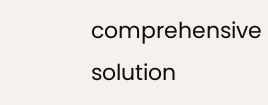comprehensive solution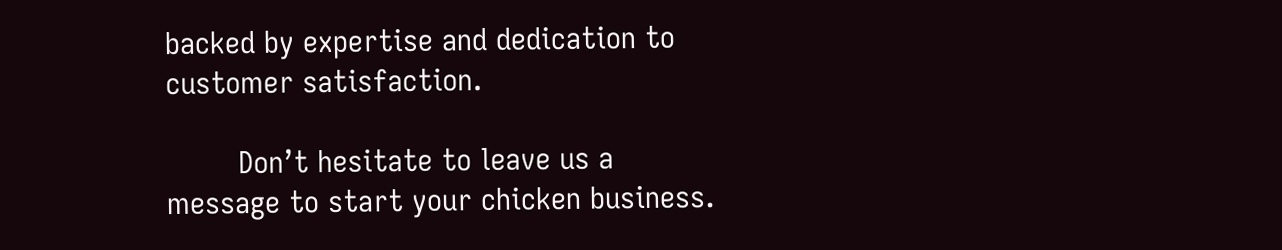backed by expertise and dedication to customer satisfaction.

        Don’t hesitate to leave us a message to start your chicken business.